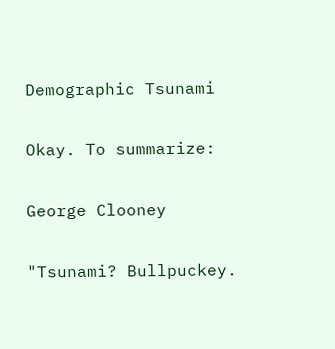Demographic Tsunami

Okay. To summarize:

George Clooney

"Tsunami? Bullpuckey.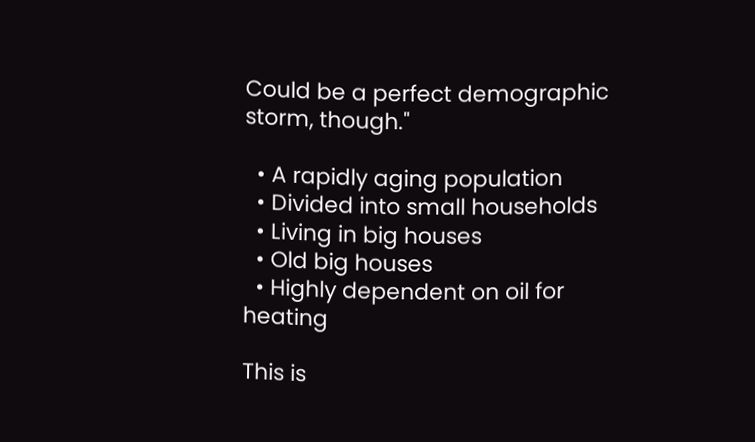Could be a perfect demographic storm, though."

  • A rapidly aging population
  • Divided into small households
  • Living in big houses
  • Old big houses
  • Highly dependent on oil for heating

This is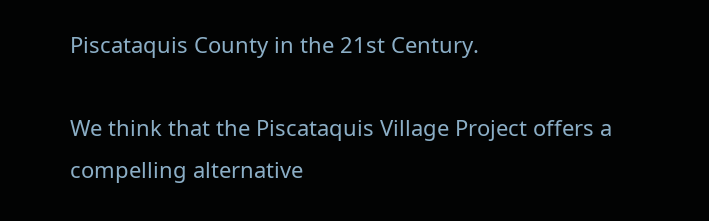Piscataquis County in the 21st Century.

We think that the Piscataquis Village Project offers a compelling alternative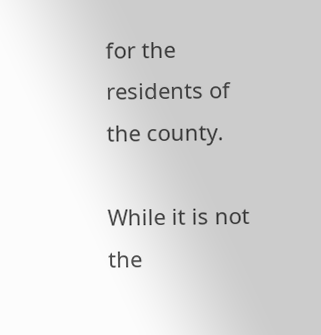for the residents of the county.

While it is not the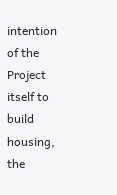intention of the Project itself to build housing, the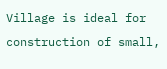Village is ideal for construction of small,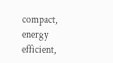compact, energy efficient,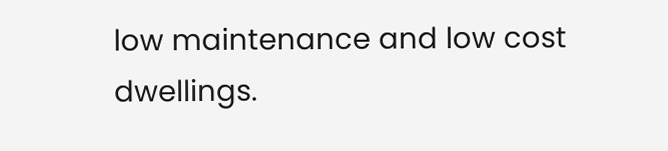low maintenance and low cost dwellings.